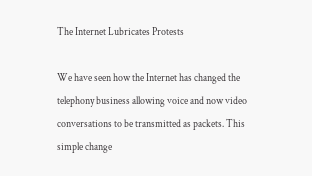The Internet Lubricates Protests

We have seen how the Internet has changed the telephony business allowing voice and now video conversations to be transmitted as packets. This simple change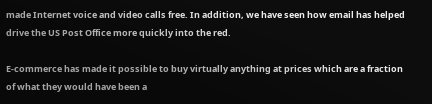made Internet voice and video calls free. In addition, we have seen how email has helped drive the US Post Office more quickly into the red.

E-commerce has made it possible to buy virtually anything at prices which are a fraction of what they would have been a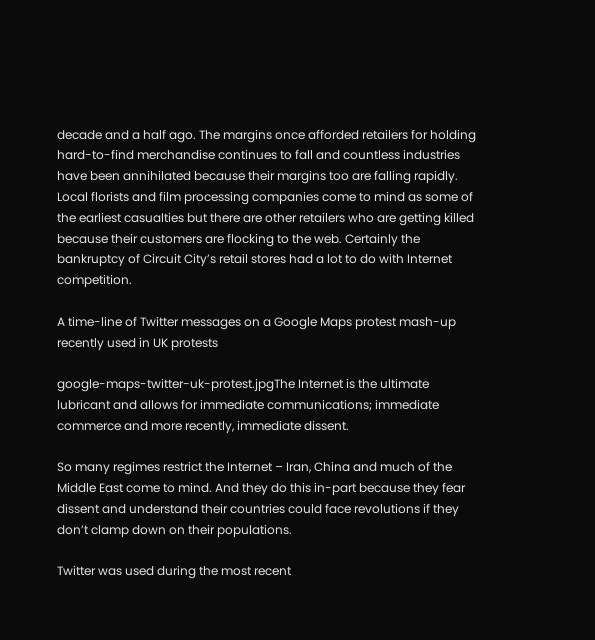decade and a half ago. The margins once afforded retailers for holding hard-to-find merchandise continues to fall and countless industries have been annihilated because their margins too are falling rapidly. Local florists and film processing companies come to mind as some of the earliest casualties but there are other retailers who are getting killed because their customers are flocking to the web. Certainly the bankruptcy of Circuit City’s retail stores had a lot to do with Internet competition.

A time-line of Twitter messages on a Google Maps protest mash-up recently used in UK protests

google-maps-twitter-uk-protest.jpgThe Internet is the ultimate lubricant and allows for immediate communications; immediate commerce and more recently, immediate dissent.

So many regimes restrict the Internet – Iran, China and much of the Middle East come to mind. And they do this in-part because they fear dissent and understand their countries could face revolutions if they don’t clamp down on their populations.

Twitter was used during the most recent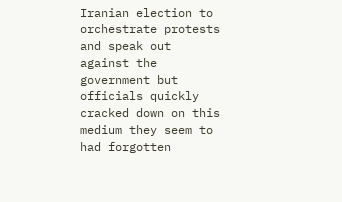Iranian election to orchestrate protests and speak out against the government but officials quickly cracked down on this medium they seem to had forgotten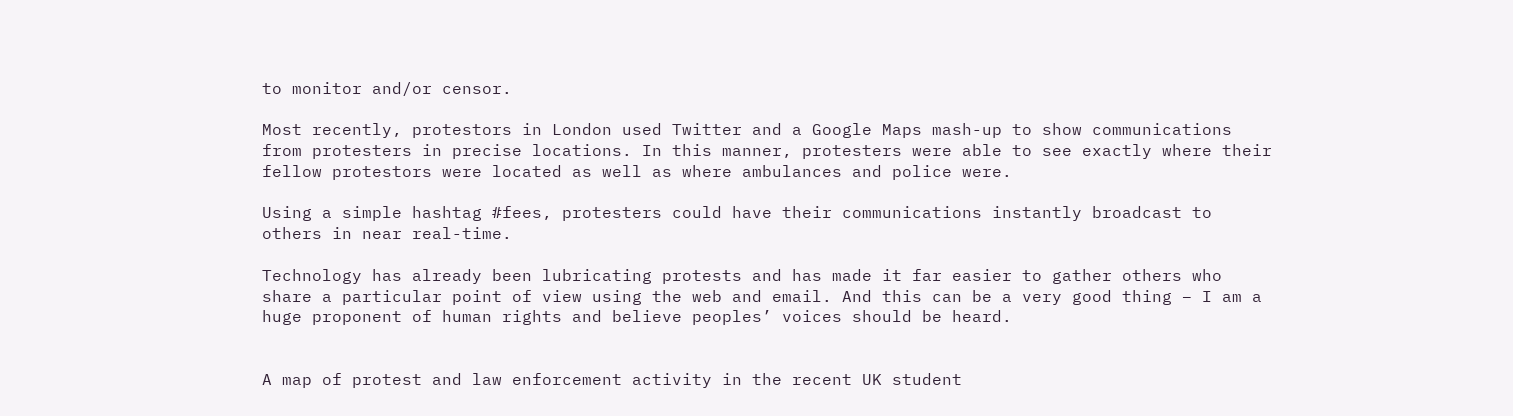to monitor and/or censor.

Most recently, protestors in London used Twitter and a Google Maps mash-up to show communications from protesters in precise locations. In this manner, protesters were able to see exactly where their fellow protestors were located as well as where ambulances and police were.

Using a simple hashtag #fees, protesters could have their communications instantly broadcast to others in near real-time.

Technology has already been lubricating protests and has made it far easier to gather others who share a particular point of view using the web and email. And this can be a very good thing – I am a huge proponent of human rights and believe peoples’ voices should be heard.


A map of protest and law enforcement activity in the recent UK student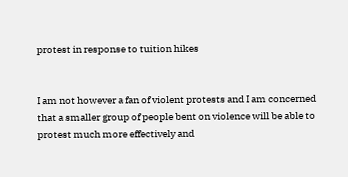protest in response to tuition hikes


I am not however a fan of violent protests and I am concerned that a smaller group of people bent on violence will be able to protest much more effectively and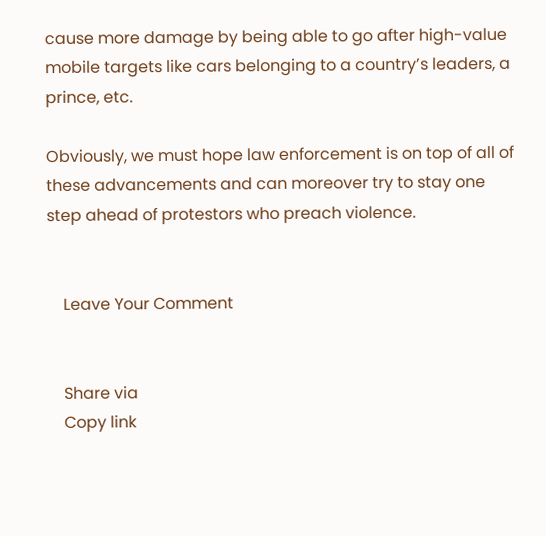cause more damage by being able to go after high-value mobile targets like cars belonging to a country’s leaders, a prince, etc.

Obviously, we must hope law enforcement is on top of all of these advancements and can moreover try to stay one step ahead of protestors who preach violence.


    Leave Your Comment


    Share via
    Copy link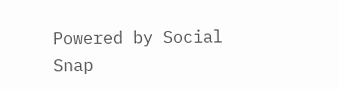Powered by Social Snap